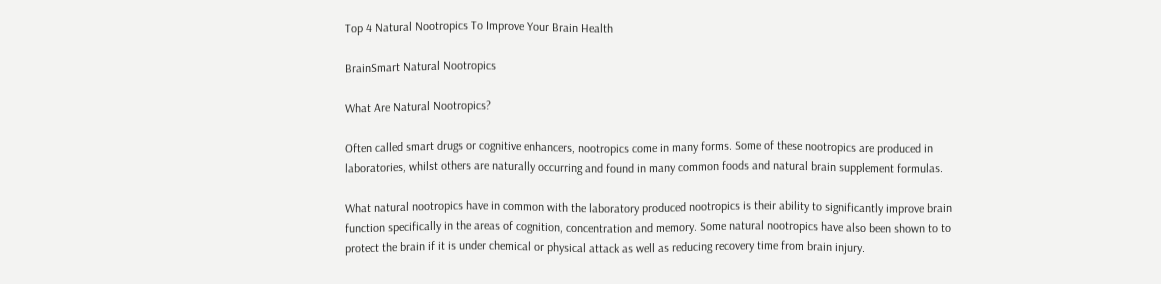Top 4 Natural Nootropics To Improve Your Brain Health

BrainSmart Natural Nootropics

What Are Natural Nootropics?

Often called smart drugs or cognitive enhancers, nootropics come in many forms. Some of these nootropics are produced in laboratories, whilst others are naturally occurring and found in many common foods and natural brain supplement formulas.

What natural nootropics have in common with the laboratory produced nootropics is their ability to significantly improve brain function specifically in the areas of cognition, concentration and memory. Some natural nootropics have also been shown to to protect the brain if it is under chemical or physical attack as well as reducing recovery time from brain injury.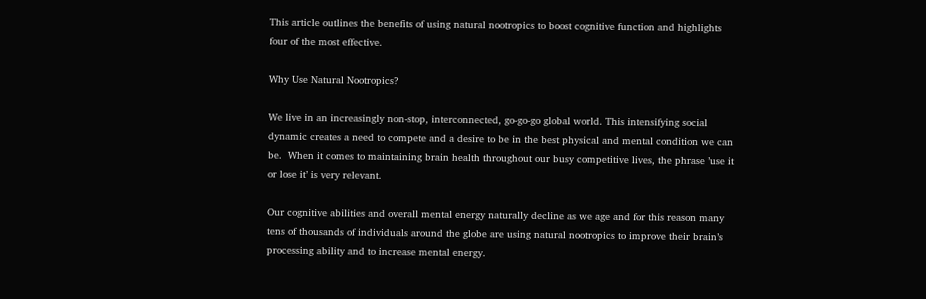This article outlines the benefits of using natural nootropics to boost cognitive function and highlights four of the most effective.

Why Use Natural Nootropics?

We live in an increasingly non-stop, interconnected, go-go-go global world. This intensifying social dynamic creates a need to compete and a desire to be in the best physical and mental condition we can be.  When it comes to maintaining brain health throughout our busy competitive lives, the phrase ’use it or lose it’ is very relevant.

Our cognitive abilities and overall mental energy naturally decline as we age and for this reason many tens of thousands of individuals around the globe are using natural nootropics to improve their brain’s processing ability and to increase mental energy.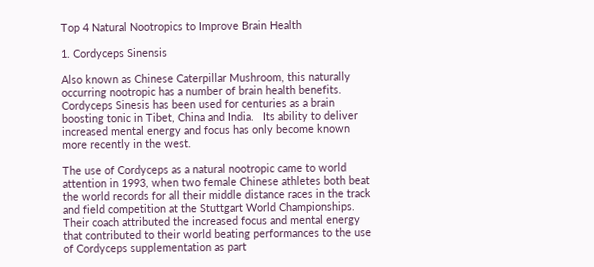Top 4 Natural Nootropics to Improve Brain Health

1. Cordyceps Sinensis

Also known as Chinese Caterpillar Mushroom, this naturally occurring nootropic has a number of brain health benefits.  Cordyceps Sinesis has been used for centuries as a brain boosting tonic in Tibet, China and India.   Its ability to deliver increased mental energy and focus has only become known more recently in the west.

The use of Cordyceps as a natural nootropic came to world attention in 1993, when two female Chinese athletes both beat the world records for all their middle distance races in the track and field competition at the Stuttgart World Championships. Their coach attributed the increased focus and mental energy that contributed to their world beating performances to the use of Cordyceps supplementation as part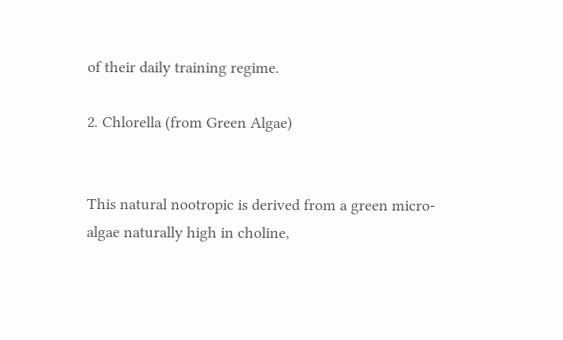of their daily training regime.

2. Chlorella (from Green Algae)


This natural nootropic is derived from a green micro-algae naturally high in choline,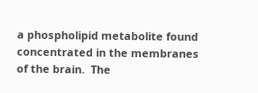a phospholipid metabolite found concentrated in the membranes of the brain.  The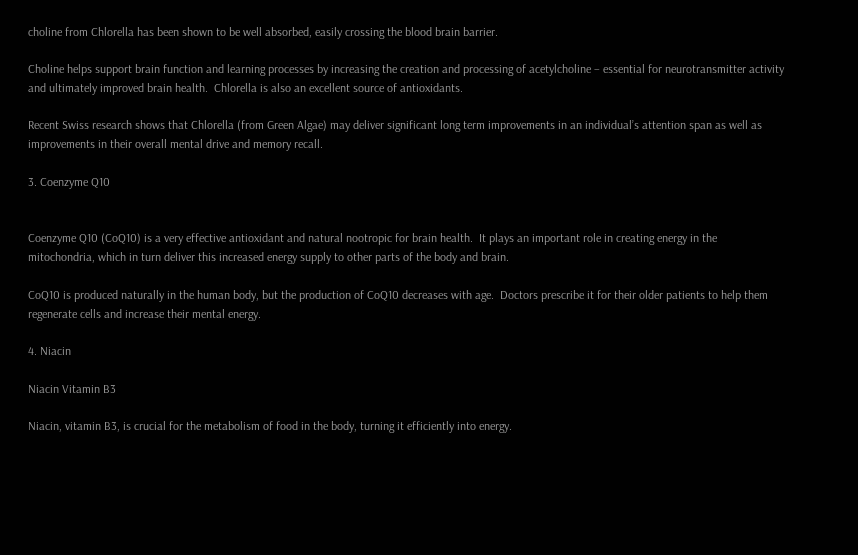choline from Chlorella has been shown to be well absorbed, easily crossing the blood brain barrier.

Choline helps support brain function and learning processes by increasing the creation and processing of acetylcholine – essential for neurotransmitter activity and ultimately improved brain health.  Chlorella is also an excellent source of antioxidants.

Recent Swiss research shows that Chlorella (from Green Algae) may deliver significant long term improvements in an individual’s attention span as well as improvements in their overall mental drive and memory recall.

3. Coenzyme Q10


Coenzyme Q10 (CoQ10) is a very effective antioxidant and natural nootropic for brain health.  It plays an important role in creating energy in the mitochondria, which in turn deliver this increased energy supply to other parts of the body and brain.

CoQ10 is produced naturally in the human body, but the production of CoQ10 decreases with age.  Doctors prescribe it for their older patients to help them regenerate cells and increase their mental energy.

4. Niacin

Niacin Vitamin B3

Niacin, vitamin B3, is crucial for the metabolism of food in the body, turning it efficiently into energy.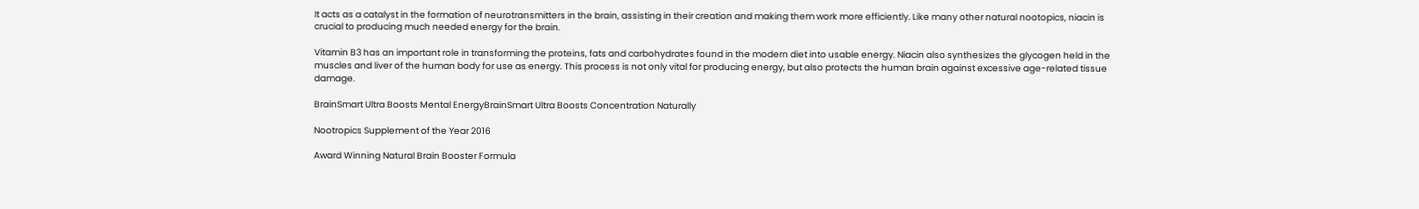It acts as a catalyst in the formation of neurotransmitters in the brain, assisting in their creation and making them work more efficiently. Like many other natural nootopics, niacin is crucial to producing much needed energy for the brain.

Vitamin B3 has an important role in transforming the proteins, fats and carbohydrates found in the modern diet into usable energy. Niacin also synthesizes the glycogen held in the muscles and liver of the human body for use as energy. This process is not only vital for producing energy, but also protects the human brain against excessive age-related tissue damage.

BrainSmart Ultra Boosts Mental EnergyBrainSmart Ultra Boosts Concentration Naturally

Nootropics Supplement of the Year 2016

Award Winning Natural Brain Booster Formula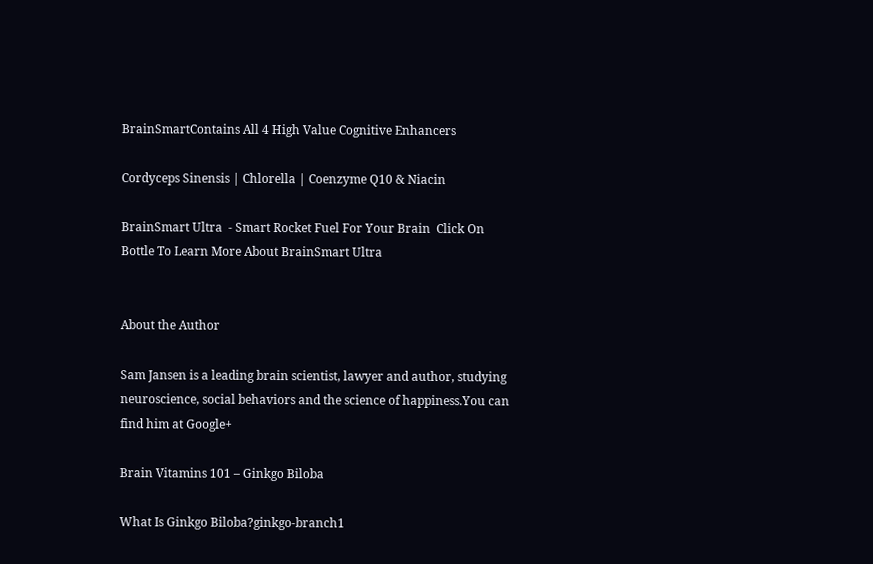BrainSmartContains All 4 High Value Cognitive Enhancers

Cordyceps Sinensis | Chlorella | Coenzyme Q10 & Niacin

BrainSmart Ultra  - Smart Rocket Fuel For Your Brain  Click On Bottle To Learn More About BrainSmart Ultra


About the Author

Sam Jansen is a leading brain scientist, lawyer and author, studying neuroscience, social behaviors and the science of happiness.You can find him at Google+

Brain Vitamins 101 – Ginkgo Biloba

What Is Ginkgo Biloba?ginkgo-branch1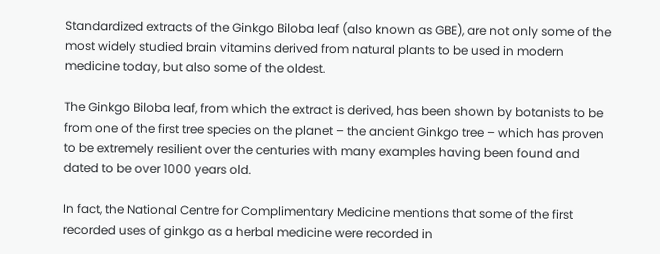Standardized extracts of the Ginkgo Biloba leaf (also known as GBE), are not only some of the most widely studied brain vitamins derived from natural plants to be used in modern medicine today, but also some of the oldest.

The Ginkgo Biloba leaf, from which the extract is derived, has been shown by botanists to be from one of the first tree species on the planet – the ancient Ginkgo tree – which has proven to be extremely resilient over the centuries with many examples having been found and dated to be over 1000 years old.

In fact, the National Centre for Complimentary Medicine mentions that some of the first recorded uses of ginkgo as a herbal medicine were recorded in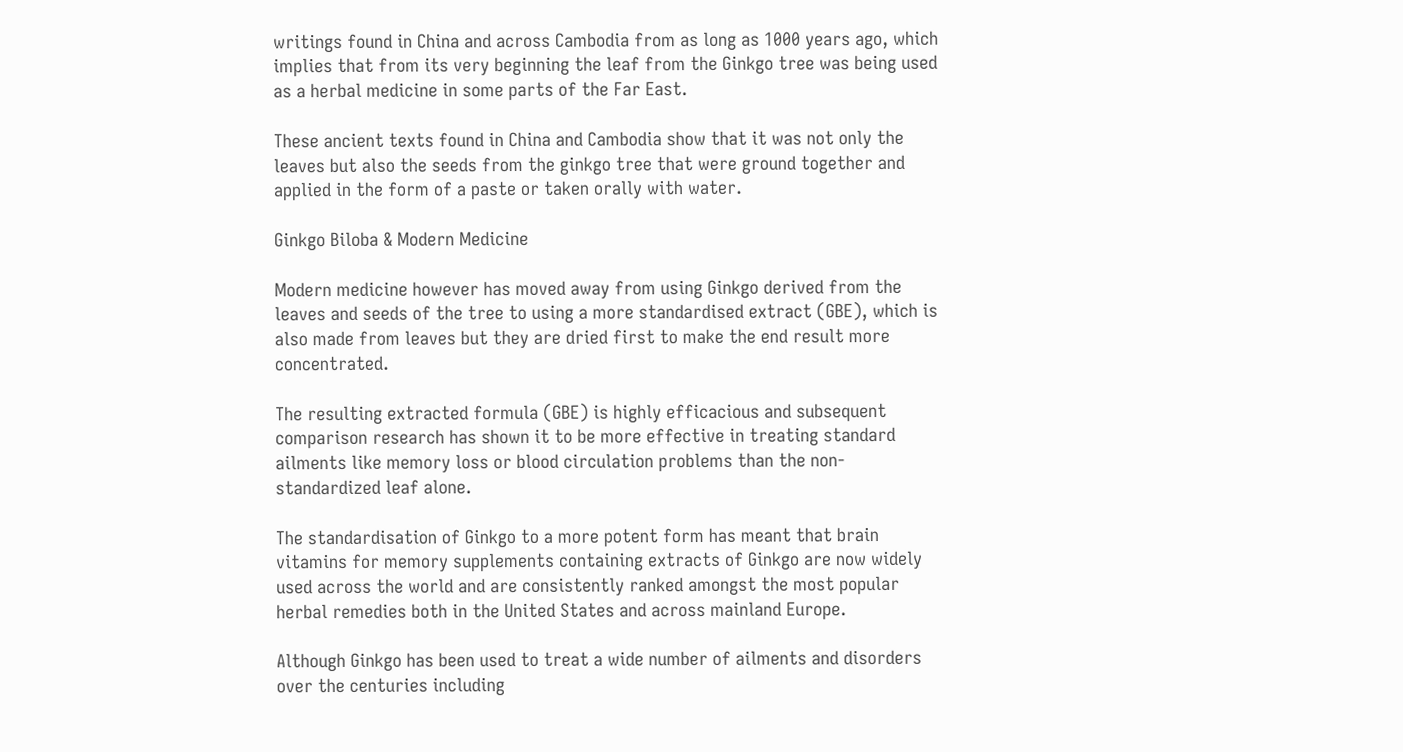writings found in China and across Cambodia from as long as 1000 years ago, which implies that from its very beginning the leaf from the Ginkgo tree was being used as a herbal medicine in some parts of the Far East.

These ancient texts found in China and Cambodia show that it was not only the leaves but also the seeds from the ginkgo tree that were ground together and applied in the form of a paste or taken orally with water.

Ginkgo Biloba & Modern Medicine

Modern medicine however has moved away from using Ginkgo derived from the leaves and seeds of the tree to using a more standardised extract (GBE), which is also made from leaves but they are dried first to make the end result more concentrated.

The resulting extracted formula (GBE) is highly efficacious and subsequent comparison research has shown it to be more effective in treating standard ailments like memory loss or blood circulation problems than the non-standardized leaf alone.

The standardisation of Ginkgo to a more potent form has meant that brain vitamins for memory supplements containing extracts of Ginkgo are now widely used across the world and are consistently ranked amongst the most popular herbal remedies both in the United States and across mainland Europe.

Although Ginkgo has been used to treat a wide number of ailments and disorders over the centuries including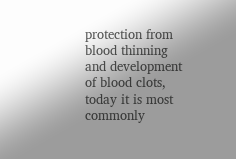protection from blood thinning and development of blood clots, today it is most commonly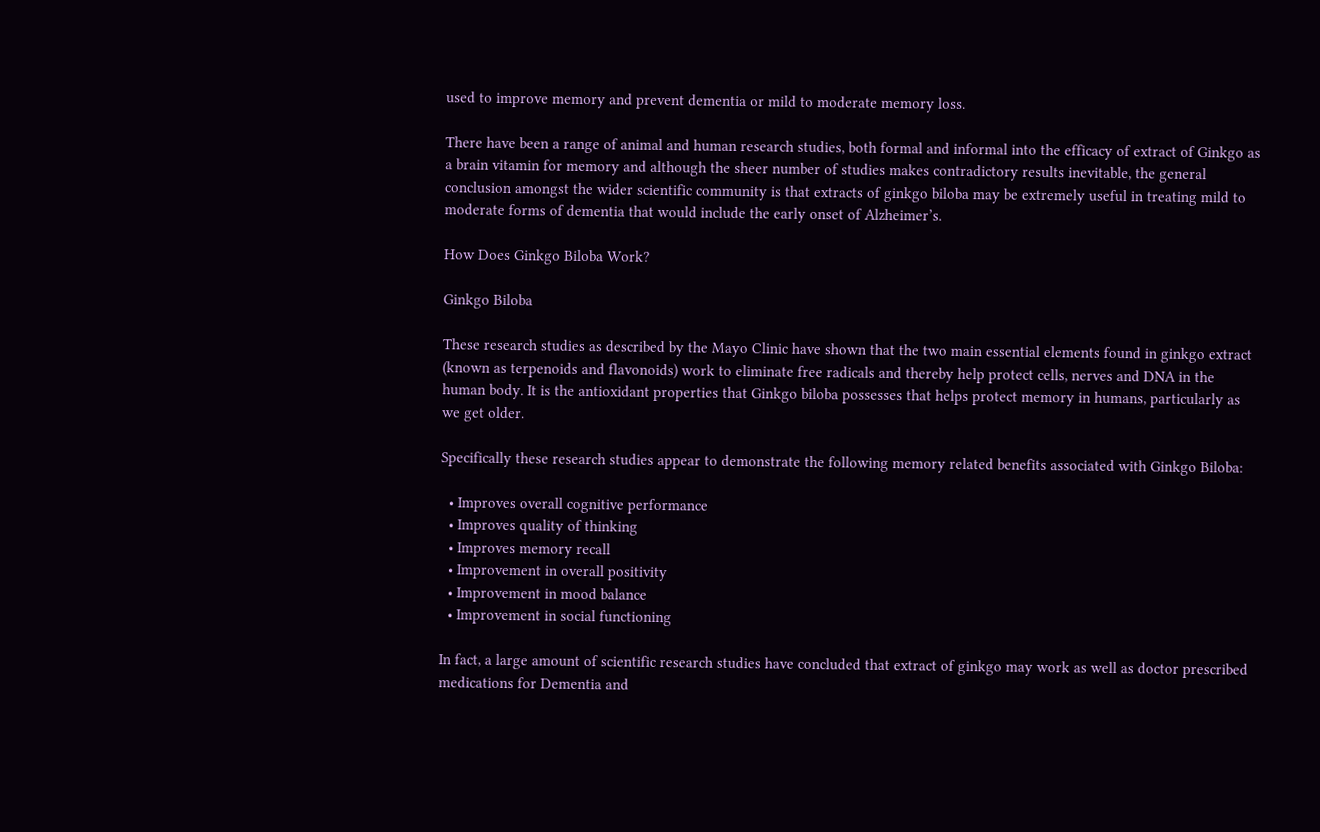used to improve memory and prevent dementia or mild to moderate memory loss.

There have been a range of animal and human research studies, both formal and informal into the efficacy of extract of Ginkgo as a brain vitamin for memory and although the sheer number of studies makes contradictory results inevitable, the general conclusion amongst the wider scientific community is that extracts of ginkgo biloba may be extremely useful in treating mild to moderate forms of dementia that would include the early onset of Alzheimer’s.

How Does Ginkgo Biloba Work?

Ginkgo Biloba

These research studies as described by the Mayo Clinic have shown that the two main essential elements found in ginkgo extract (known as terpenoids and flavonoids) work to eliminate free radicals and thereby help protect cells, nerves and DNA in the human body. It is the antioxidant properties that Ginkgo biloba possesses that helps protect memory in humans, particularly as we get older.

Specifically these research studies appear to demonstrate the following memory related benefits associated with Ginkgo Biloba:

  • Improves overall cognitive performance
  • Improves quality of thinking
  • Improves memory recall
  • Improvement in overall positivity
  • Improvement in mood balance
  • Improvement in social functioning

In fact, a large amount of scientific research studies have concluded that extract of ginkgo may work as well as doctor prescribed medications for Dementia and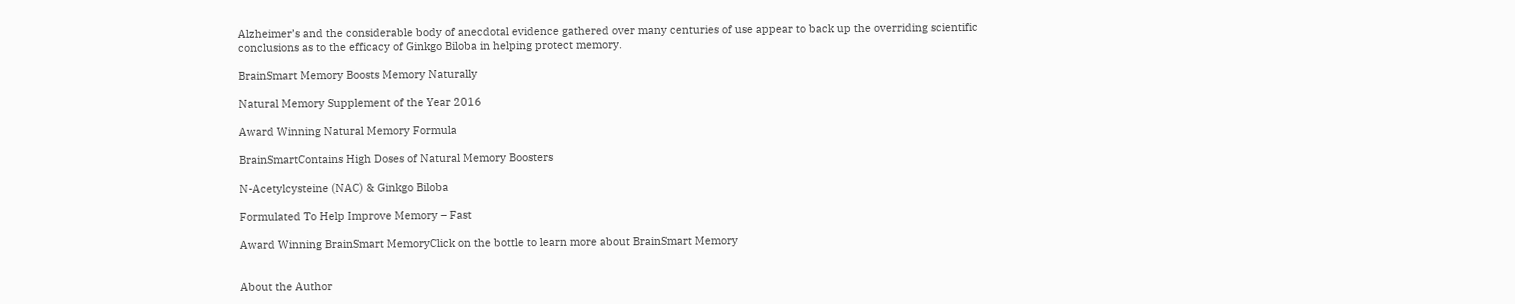Alzheimer’s and the considerable body of anecdotal evidence gathered over many centuries of use appear to back up the overriding scientific conclusions as to the efficacy of Ginkgo Biloba in helping protect memory.

BrainSmart Memory Boosts Memory Naturally

Natural Memory Supplement of the Year 2016

Award Winning Natural Memory Formula

BrainSmartContains High Doses of Natural Memory Boosters

N-Acetylcysteine (NAC) & Ginkgo Biloba

Formulated To Help Improve Memory – Fast

Award Winning BrainSmart MemoryClick on the bottle to learn more about BrainSmart Memory


About the Author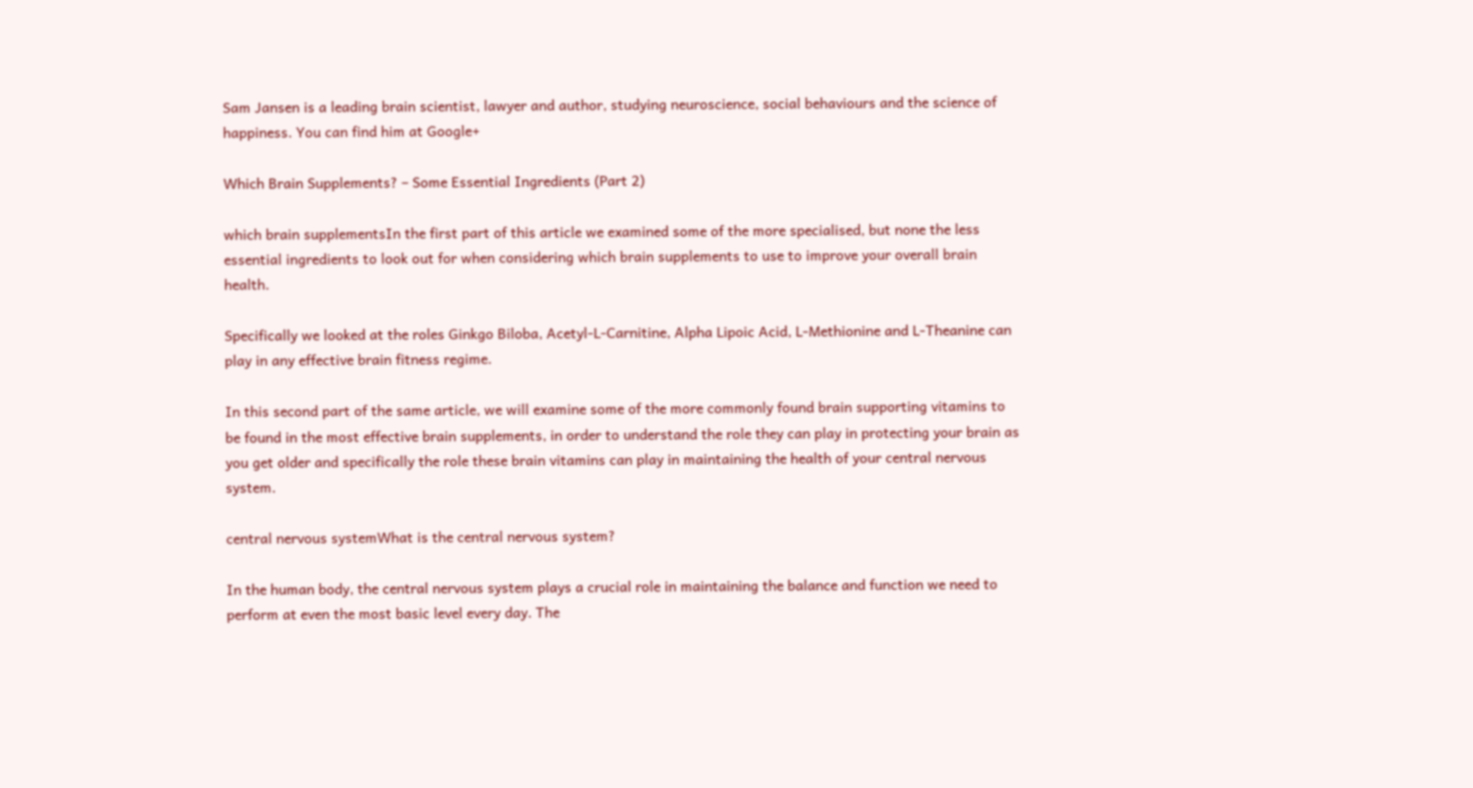Sam Jansen is a leading brain scientist, lawyer and author, studying neuroscience, social behaviours and the science of happiness. You can find him at Google+

Which Brain Supplements? – Some Essential Ingredients (Part 2)

which brain supplementsIn the first part of this article we examined some of the more specialised, but none the less essential ingredients to look out for when considering which brain supplements to use to improve your overall brain health.

Specifically we looked at the roles Ginkgo Biloba, Acetyl-L-Carnitine, Alpha Lipoic Acid, L-Methionine and L-Theanine can play in any effective brain fitness regime.

In this second part of the same article, we will examine some of the more commonly found brain supporting vitamins to be found in the most effective brain supplements, in order to understand the role they can play in protecting your brain as you get older and specifically the role these brain vitamins can play in maintaining the health of your central nervous system.

central nervous systemWhat is the central nervous system?

In the human body, the central nervous system plays a crucial role in maintaining the balance and function we need to perform at even the most basic level every day. The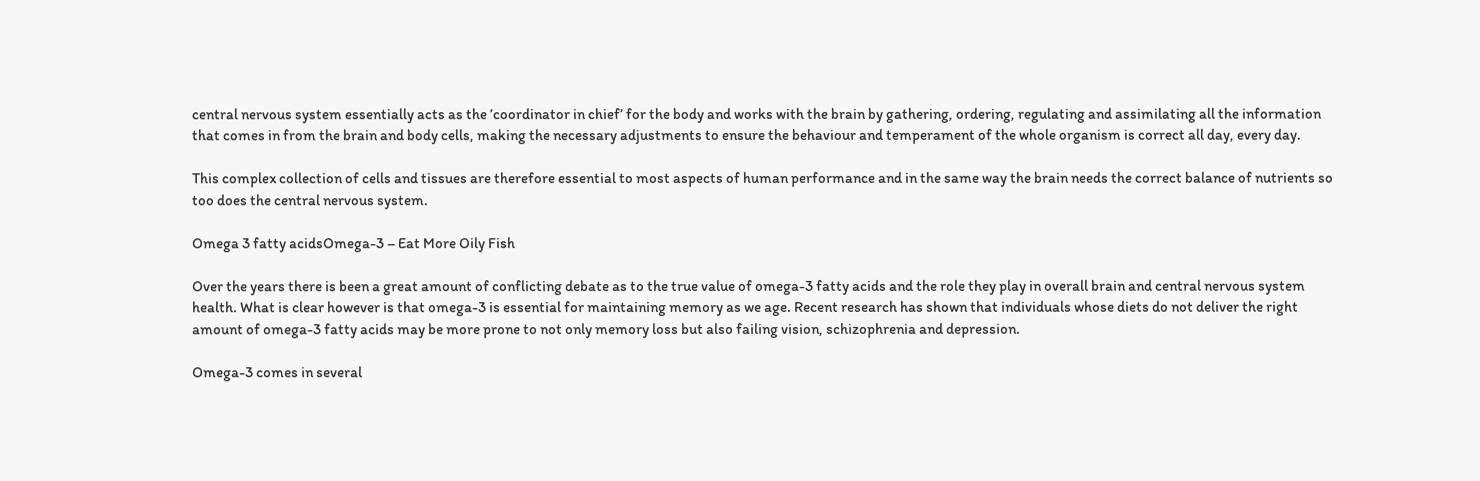central nervous system essentially acts as the ’coordinator in chief’ for the body and works with the brain by gathering, ordering, regulating and assimilating all the information that comes in from the brain and body cells, making the necessary adjustments to ensure the behaviour and temperament of the whole organism is correct all day, every day.

This complex collection of cells and tissues are therefore essential to most aspects of human performance and in the same way the brain needs the correct balance of nutrients so too does the central nervous system.

Omega 3 fatty acidsOmega-3 – Eat More Oily Fish

Over the years there is been a great amount of conflicting debate as to the true value of omega-3 fatty acids and the role they play in overall brain and central nervous system health. What is clear however is that omega-3 is essential for maintaining memory as we age. Recent research has shown that individuals whose diets do not deliver the right amount of omega-3 fatty acids may be more prone to not only memory loss but also failing vision, schizophrenia and depression.

Omega-3 comes in several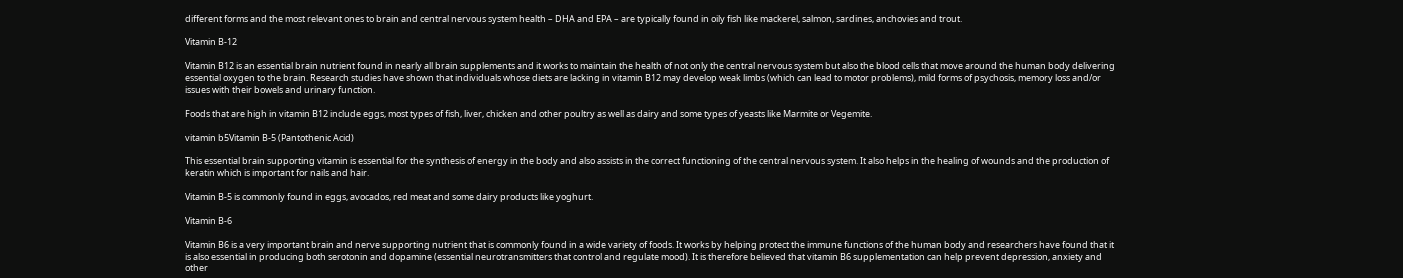different forms and the most relevant ones to brain and central nervous system health – DHA and EPA – are typically found in oily fish like mackerel, salmon, sardines, anchovies and trout.

Vitamin B-12

Vitamin B12 is an essential brain nutrient found in nearly all brain supplements and it works to maintain the health of not only the central nervous system but also the blood cells that move around the human body delivering essential oxygen to the brain. Research studies have shown that individuals whose diets are lacking in vitamin B12 may develop weak limbs (which can lead to motor problems), mild forms of psychosis, memory loss and/or issues with their bowels and urinary function.

Foods that are high in vitamin B12 include eggs, most types of fish, liver, chicken and other poultry as well as dairy and some types of yeasts like Marmite or Vegemite.

vitamin b5Vitamin B-5 (Pantothenic Acid)

This essential brain supporting vitamin is essential for the synthesis of energy in the body and also assists in the correct functioning of the central nervous system. It also helps in the healing of wounds and the production of keratin which is important for nails and hair.

Vitamin B-5 is commonly found in eggs, avocados, red meat and some dairy products like yoghurt.

Vitamin B-6

Vitamin B6 is a very important brain and nerve supporting nutrient that is commonly found in a wide variety of foods. It works by helping protect the immune functions of the human body and researchers have found that it is also essential in producing both serotonin and dopamine (essential neurotransmitters that control and regulate mood). It is therefore believed that vitamin B6 supplementation can help prevent depression, anxiety and other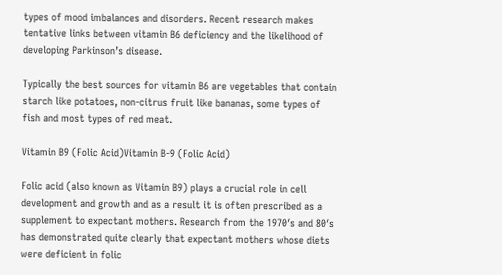types of mood imbalances and disorders. Recent research makes tentative links between vitamin B6 deficiency and the likelihood of developing Parkinson’s disease.

Typically the best sources for vitamin B6 are vegetables that contain starch like potatoes, non-citrus fruit like bananas, some types of fish and most types of red meat.

Vitamin B9 (Folic Acid)Vitamin B-9 (Folic Acid)

Folic acid (also known as Vitamin B9) plays a crucial role in cell development and growth and as a result it is often prescribed as a supplement to expectant mothers. Research from the 1970′s and 80′s has demonstrated quite clearly that expectant mothers whose diets were deficient in folic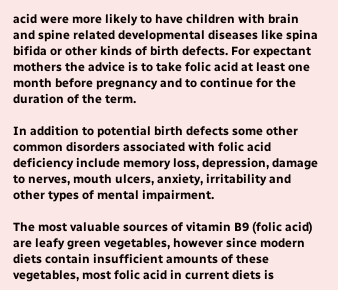acid were more likely to have children with brain and spine related developmental diseases like spina bifida or other kinds of birth defects. For expectant mothers the advice is to take folic acid at least one month before pregnancy and to continue for the duration of the term.

In addition to potential birth defects some other common disorders associated with folic acid deficiency include memory loss, depression, damage to nerves, mouth ulcers, anxiety, irritability and other types of mental impairment.

The most valuable sources of vitamin B9 (folic acid) are leafy green vegetables, however since modern diets contain insufficient amounts of these vegetables, most folic acid in current diets is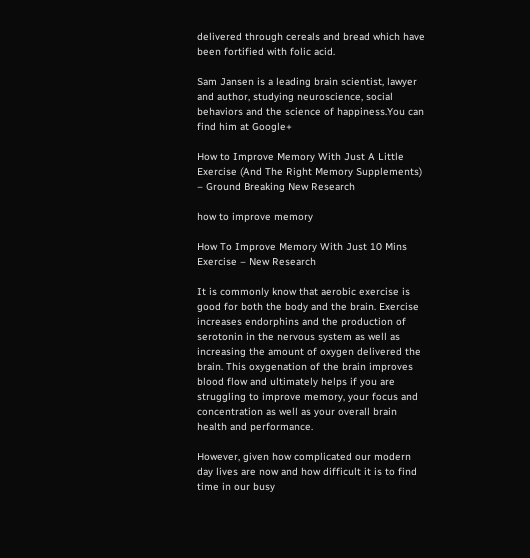delivered through cereals and bread which have been fortified with folic acid.

Sam Jansen is a leading brain scientist, lawyer and author, studying neuroscience, social behaviors and the science of happiness.You can find him at Google+

How to Improve Memory With Just A Little Exercise (And The Right Memory Supplements) – Ground Breaking New Research

how to improve memory

How To Improve Memory With Just 10 Mins Exercise – New Research

It is commonly know that aerobic exercise is good for both the body and the brain. Exercise increases endorphins and the production of serotonin in the nervous system as well as increasing the amount of oxygen delivered the brain. This oxygenation of the brain improves blood flow and ultimately helps if you are struggling to improve memory, your focus and concentration as well as your overall brain health and performance.

However, given how complicated our modern day lives are now and how difficult it is to find time in our busy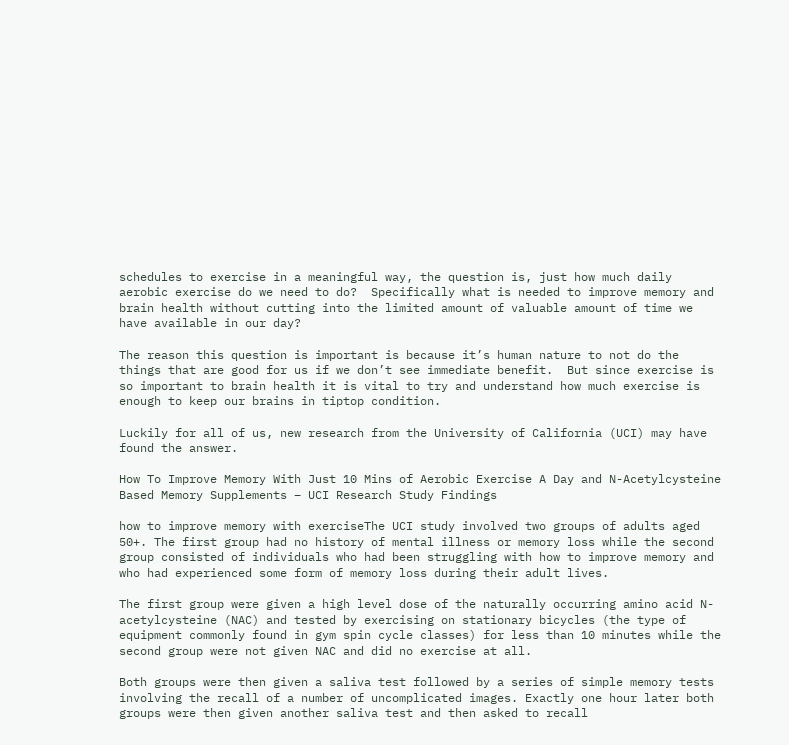schedules to exercise in a meaningful way, the question is, just how much daily aerobic exercise do we need to do?  Specifically what is needed to improve memory and brain health without cutting into the limited amount of valuable amount of time we have available in our day?

The reason this question is important is because it’s human nature to not do the things that are good for us if we don’t see immediate benefit.  But since exercise is so important to brain health it is vital to try and understand how much exercise is enough to keep our brains in tiptop condition.

Luckily for all of us, new research from the University of California (UCI) may have found the answer.

How To Improve Memory With Just 10 Mins of Aerobic Exercise A Day and N-Acetylcysteine Based Memory Supplements – UCI Research Study Findings

how to improve memory with exerciseThe UCI study involved two groups of adults aged 50+. The first group had no history of mental illness or memory loss while the second group consisted of individuals who had been struggling with how to improve memory and who had experienced some form of memory loss during their adult lives.

The first group were given a high level dose of the naturally occurring amino acid N-acetylcysteine (NAC) and tested by exercising on stationary bicycles (the type of equipment commonly found in gym spin cycle classes) for less than 10 minutes while the second group were not given NAC and did no exercise at all.

Both groups were then given a saliva test followed by a series of simple memory tests involving the recall of a number of uncomplicated images. Exactly one hour later both groups were then given another saliva test and then asked to recall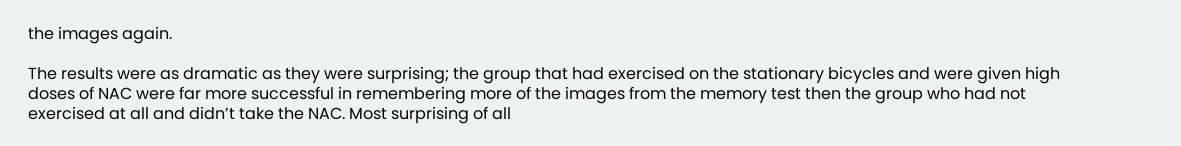the images again.

The results were as dramatic as they were surprising; the group that had exercised on the stationary bicycles and were given high doses of NAC were far more successful in remembering more of the images from the memory test then the group who had not exercised at all and didn’t take the NAC. Most surprising of all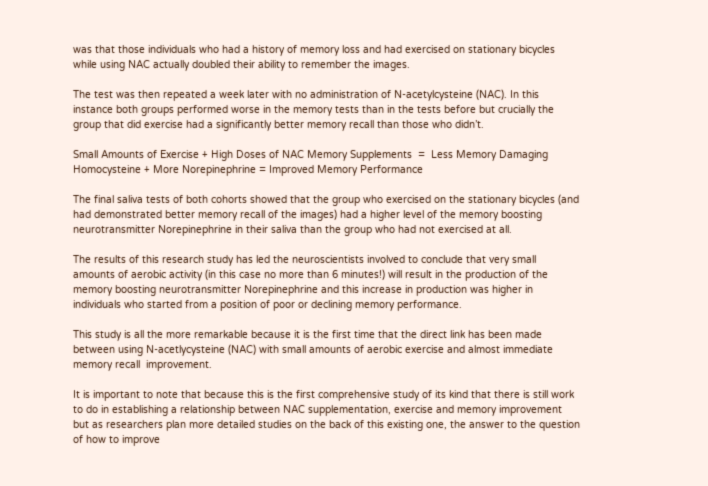was that those individuals who had a history of memory loss and had exercised on stationary bicycles while using NAC actually doubled their ability to remember the images.

The test was then repeated a week later with no administration of N-acetylcysteine (NAC). In this instance both groups performed worse in the memory tests than in the tests before but crucially the group that did exercise had a significantly better memory recall than those who didn’t.

Small Amounts of Exercise + High Doses of NAC Memory Supplements  =  Less Memory Damaging Homocysteine + More Norepinephrine = Improved Memory Performance

The final saliva tests of both cohorts showed that the group who exercised on the stationary bicycles (and had demonstrated better memory recall of the images) had a higher level of the memory boosting neurotransmitter Norepinephrine in their saliva than the group who had not exercised at all.

The results of this research study has led the neuroscientists involved to conclude that very small amounts of aerobic activity (in this case no more than 6 minutes!) will result in the production of the memory boosting neurotransmitter Norepinephrine and this increase in production was higher in individuals who started from a position of poor or declining memory performance.

This study is all the more remarkable because it is the first time that the direct link has been made between using N-acetlycysteine (NAC) with small amounts of aerobic exercise and almost immediate memory recall  improvement.

It is important to note that because this is the first comprehensive study of its kind that there is still work to do in establishing a relationship between NAC supplementation, exercise and memory improvement but as researchers plan more detailed studies on the back of this existing one, the answer to the question of how to improve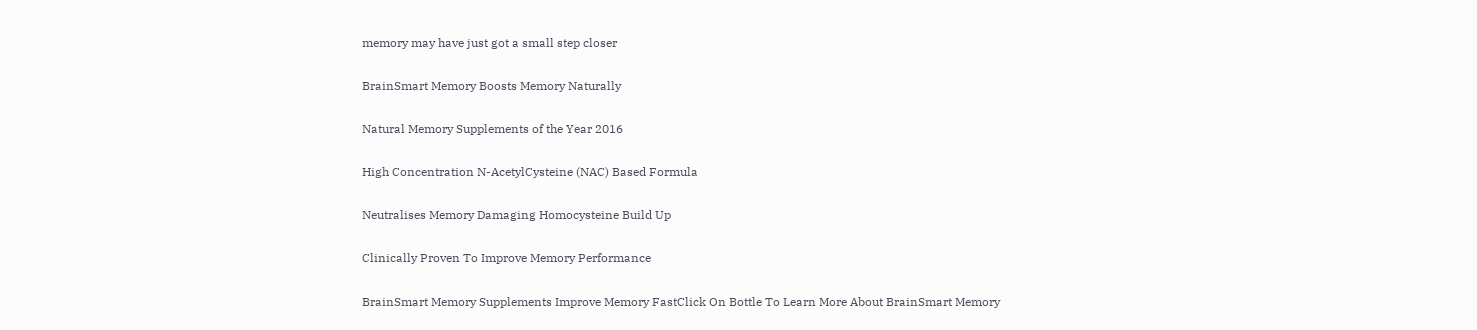memory may have just got a small step closer

BrainSmart Memory Boosts Memory Naturally

Natural Memory Supplements of the Year 2016

High Concentration N-AcetylCysteine (NAC) Based Formula

Neutralises Memory Damaging Homocysteine Build Up

Clinically Proven To Improve Memory Performance

BrainSmart Memory Supplements Improve Memory FastClick On Bottle To Learn More About BrainSmart Memory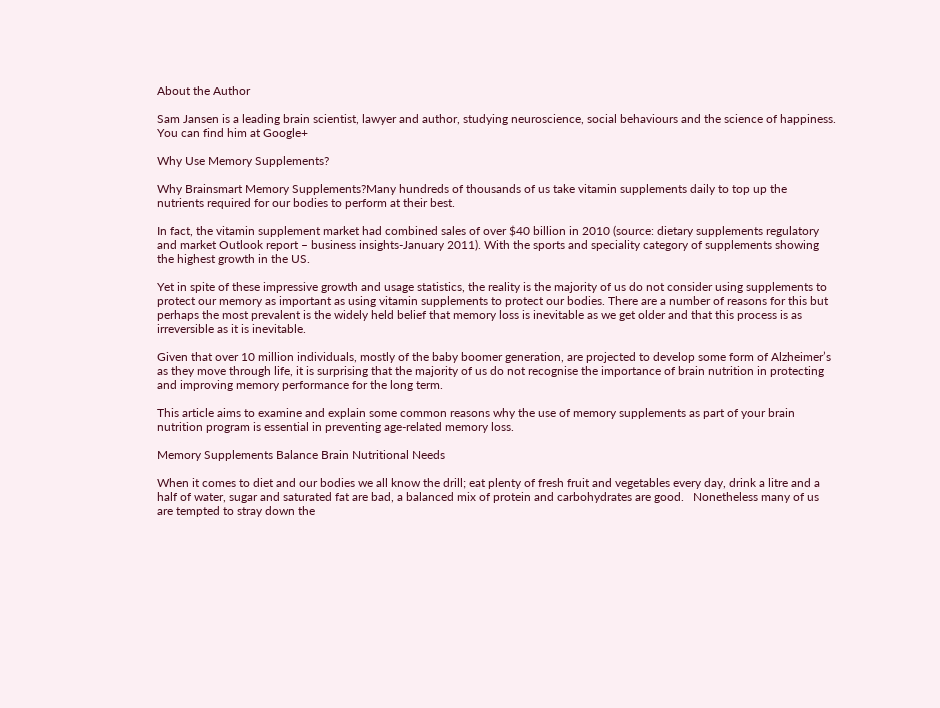About the Author

Sam Jansen is a leading brain scientist, lawyer and author, studying neuroscience, social behaviours and the science of happiness. You can find him at Google+

Why Use Memory Supplements?

Why Brainsmart Memory Supplements?Many hundreds of thousands of us take vitamin supplements daily to top up the nutrients required for our bodies to perform at their best.

In fact, the vitamin supplement market had combined sales of over $40 billion in 2010 (source: dietary supplements regulatory and market Outlook report – business insights-January 2011). With the sports and speciality category of supplements showing the highest growth in the US.

Yet in spite of these impressive growth and usage statistics, the reality is the majority of us do not consider using supplements to protect our memory as important as using vitamin supplements to protect our bodies. There are a number of reasons for this but perhaps the most prevalent is the widely held belief that memory loss is inevitable as we get older and that this process is as irreversible as it is inevitable.

Given that over 10 million individuals, mostly of the baby boomer generation, are projected to develop some form of Alzheimer’s as they move through life, it is surprising that the majority of us do not recognise the importance of brain nutrition in protecting and improving memory performance for the long term.

This article aims to examine and explain some common reasons why the use of memory supplements as part of your brain nutrition program is essential in preventing age-related memory loss.

Memory Supplements Balance Brain Nutritional Needs

When it comes to diet and our bodies we all know the drill; eat plenty of fresh fruit and vegetables every day, drink a litre and a half of water, sugar and saturated fat are bad, a balanced mix of protein and carbohydrates are good.   Nonetheless many of us are tempted to stray down the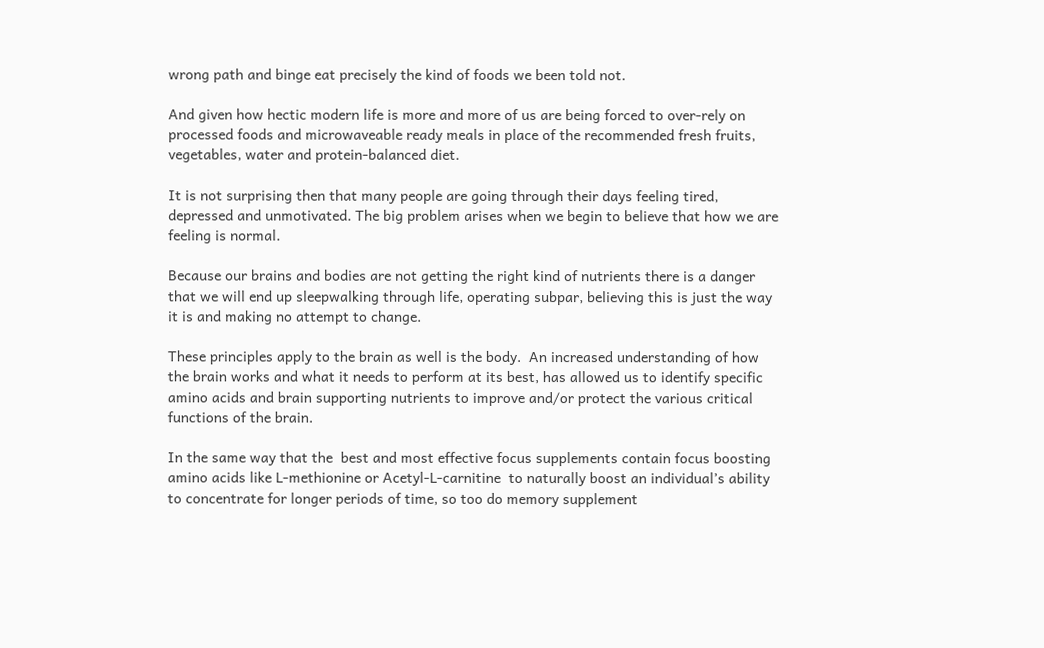wrong path and binge eat precisely the kind of foods we been told not.

And given how hectic modern life is more and more of us are being forced to over-rely on  processed foods and microwaveable ready meals in place of the recommended fresh fruits, vegetables, water and protein-balanced diet.

It is not surprising then that many people are going through their days feeling tired, depressed and unmotivated. The big problem arises when we begin to believe that how we are feeling is normal.

Because our brains and bodies are not getting the right kind of nutrients there is a danger that we will end up sleepwalking through life, operating subpar, believing this is just the way it is and making no attempt to change.

These principles apply to the brain as well is the body.  An increased understanding of how the brain works and what it needs to perform at its best, has allowed us to identify specific amino acids and brain supporting nutrients to improve and/or protect the various critical functions of the brain.

In the same way that the  best and most effective focus supplements contain focus boosting amino acids like L-methionine or Acetyl-L-carnitine  to naturally boost an individual’s ability to concentrate for longer periods of time, so too do memory supplement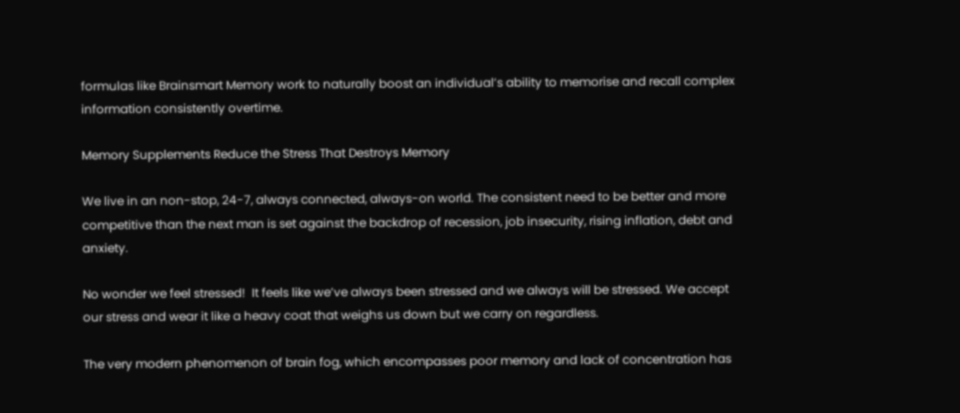formulas like Brainsmart Memory work to naturally boost an individual’s ability to memorise and recall complex information consistently overtime.

Memory Supplements Reduce the Stress That Destroys Memory

We live in an non-stop, 24-7, always connected, always-on world. The consistent need to be better and more competitive than the next man is set against the backdrop of recession, job insecurity, rising inflation, debt and anxiety.

No wonder we feel stressed!  It feels like we’ve always been stressed and we always will be stressed. We accept our stress and wear it like a heavy coat that weighs us down but we carry on regardless.

The very modern phenomenon of brain fog, which encompasses poor memory and lack of concentration has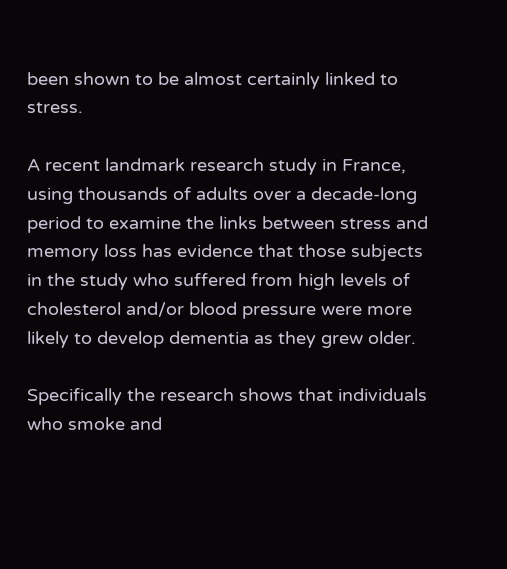been shown to be almost certainly linked to stress.

A recent landmark research study in France, using thousands of adults over a decade-long period to examine the links between stress and memory loss has evidence that those subjects in the study who suffered from high levels of cholesterol and/or blood pressure were more likely to develop dementia as they grew older.

Specifically the research shows that individuals who smoke and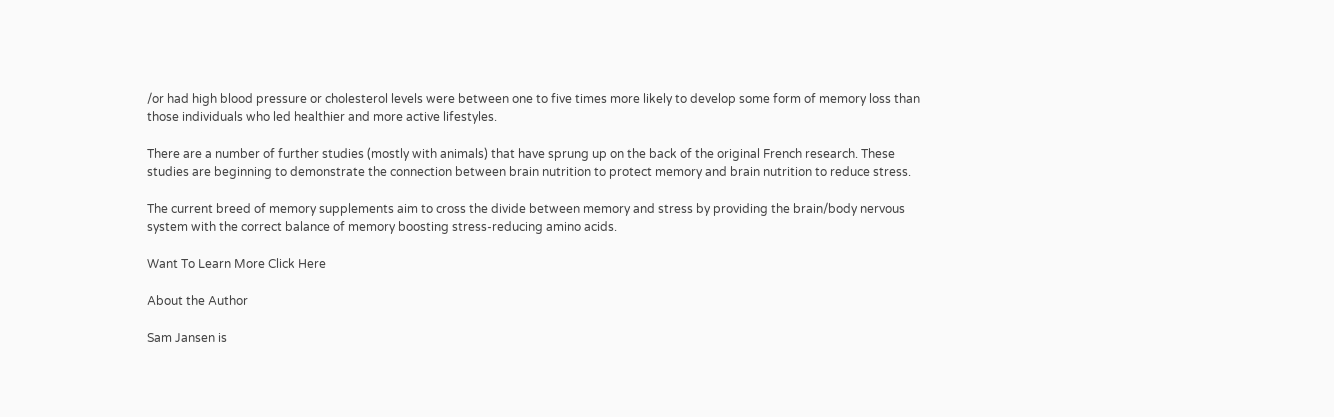/or had high blood pressure or cholesterol levels were between one to five times more likely to develop some form of memory loss than those individuals who led healthier and more active lifestyles.

There are a number of further studies (mostly with animals) that have sprung up on the back of the original French research. These studies are beginning to demonstrate the connection between brain nutrition to protect memory and brain nutrition to reduce stress.

The current breed of memory supplements aim to cross the divide between memory and stress by providing the brain/body nervous system with the correct balance of memory boosting stress-reducing amino acids.

Want To Learn More Click Here

About the Author

Sam Jansen is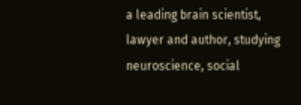a leading brain scientist, lawyer and author, studying neuroscience, social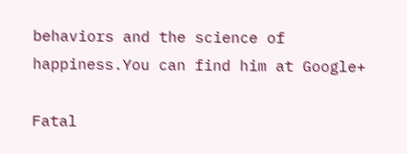behaviors and the science of happiness.You can find him at Google+

Fatal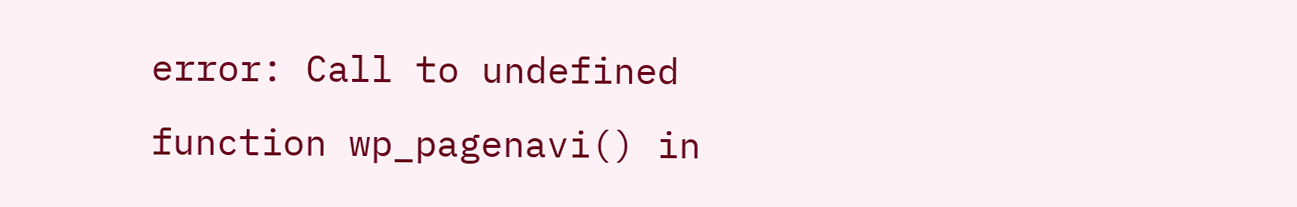error: Call to undefined function wp_pagenavi() in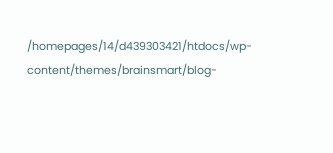/homepages/14/d439303421/htdocs/wp-content/themes/brainsmart/blog-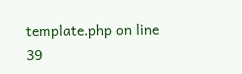template.php on line 39